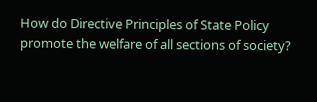How do Directive Principles of State Policy promote the welfare of all sections of society?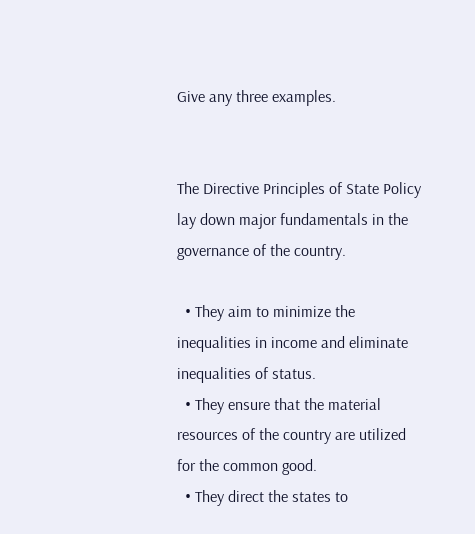Give any three examples.


The Directive Principles of State Policy lay down major fundamentals in the governance of the country.

  • They aim to minimize the inequalities in income and eliminate inequalities of status.
  • They ensure that the material resources of the country are utilized for the common good.
  • They direct the states to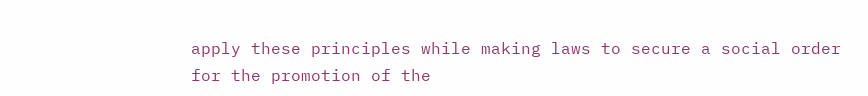apply these principles while making laws to secure a social order for the promotion of the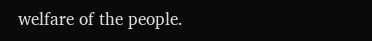welfare of the people.